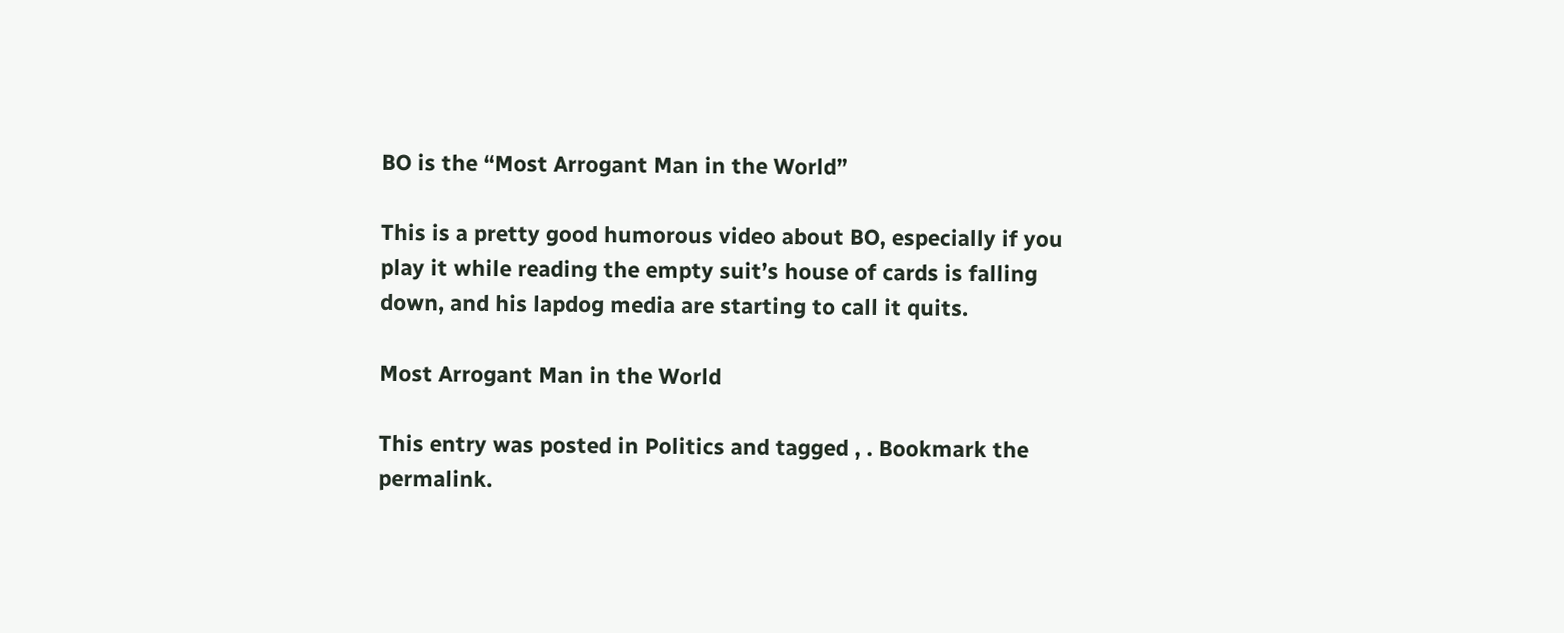BO is the “Most Arrogant Man in the World”

This is a pretty good humorous video about BO, especially if you play it while reading the empty suit’s house of cards is falling down, and his lapdog media are starting to call it quits.

Most Arrogant Man in the World

This entry was posted in Politics and tagged , . Bookmark the permalink.